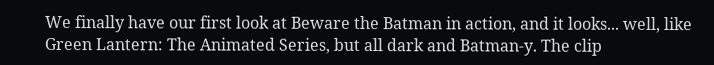We finally have our first look at Beware the Batman in action, and it looks... well, like Green Lantern: The Animated Series, but all dark and Batman-y. The clip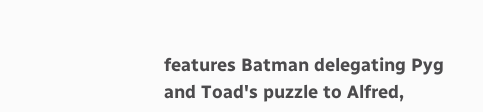features Batman delegating Pyg and Toad's puzzle to Alfred,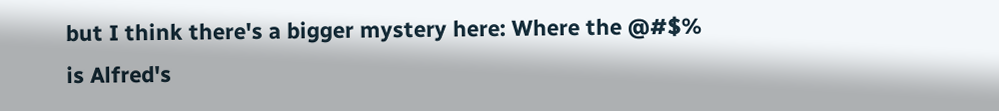but I think there's a bigger mystery here: Where the @#$% is Alfred's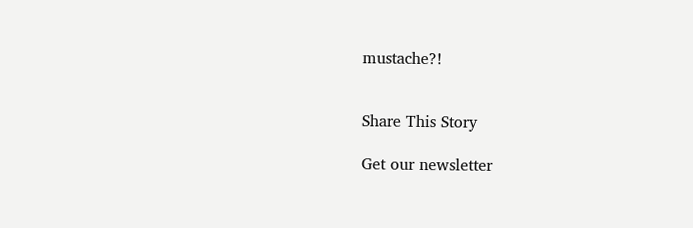mustache?!


Share This Story

Get our newsletter